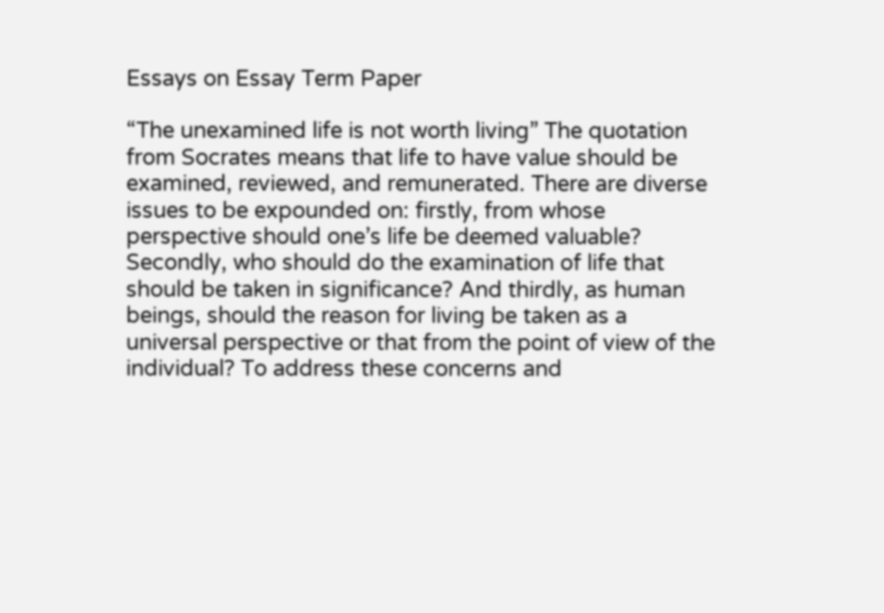Essays on Essay Term Paper

“The unexamined life is not worth living” The quotation from Socrates means that life to have value should be examined, reviewed, and remunerated. There are diverse issues to be expounded on: firstly, from whose perspective should one’s life be deemed valuable? Secondly, who should do the examination of life that should be taken in significance? And thirdly, as human beings, should the reason for living be taken as a universal perspective or that from the point of view of the individual? To address these concerns and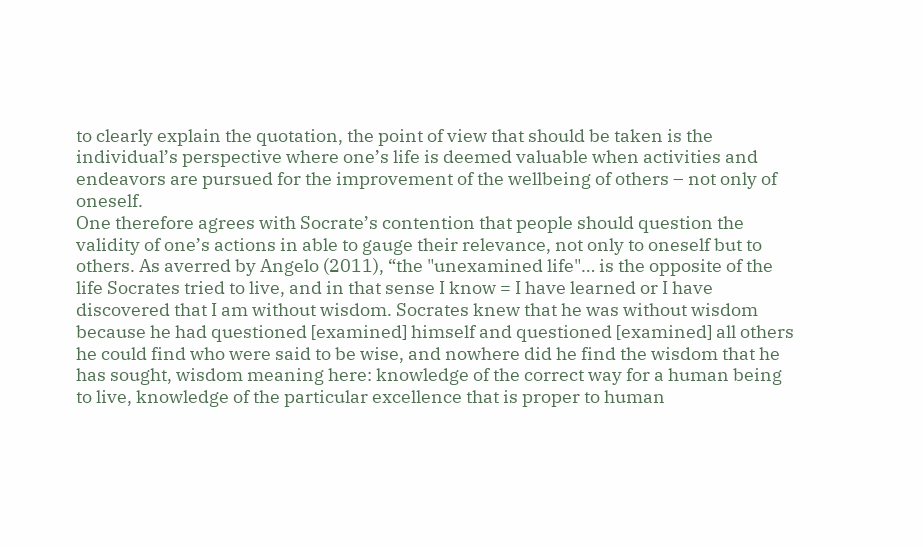to clearly explain the quotation, the point of view that should be taken is the individual’s perspective where one’s life is deemed valuable when activities and endeavors are pursued for the improvement of the wellbeing of others – not only of oneself.
One therefore agrees with Socrate’s contention that people should question the validity of one’s actions in able to gauge their relevance, not only to oneself but to others. As averred by Angelo (2011), “the "unexamined life"… is the opposite of the life Socrates tried to live, and in that sense I know = I have learned or I have discovered that I am without wisdom. Socrates knew that he was without wisdom because he had questioned [examined] himself and questioned [examined] all others he could find who were said to be wise, and nowhere did he find the wisdom that he has sought, wisdom meaning here: knowledge of the correct way for a human being to live, knowledge of the particular excellence that is proper to human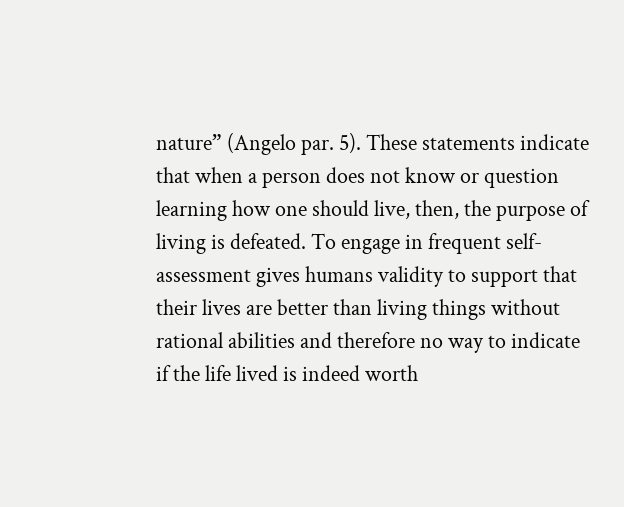nature” (Angelo par. 5). These statements indicate that when a person does not know or question learning how one should live, then, the purpose of living is defeated. To engage in frequent self-assessment gives humans validity to support that their lives are better than living things without rational abilities and therefore no way to indicate if the life lived is indeed worth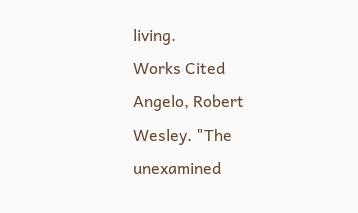living.
Works Cited
Angelo, Robert Wesley. "The unexamined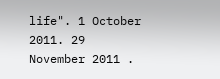life". 1 October 2011. 29 November 2011 .